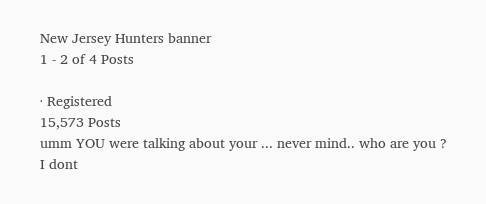New Jersey Hunters banner
1 - 2 of 4 Posts

· Registered
15,573 Posts
umm YOU were talking about your ... never mind.. who are you ? I dont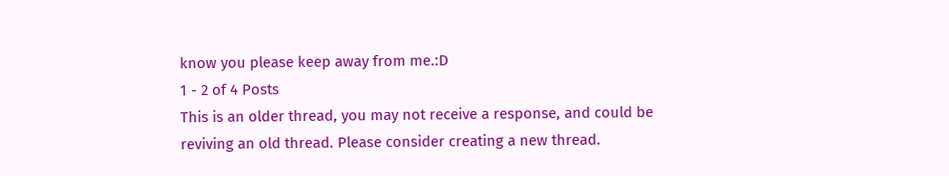know you please keep away from me.:D
1 - 2 of 4 Posts
This is an older thread, you may not receive a response, and could be reviving an old thread. Please consider creating a new thread.